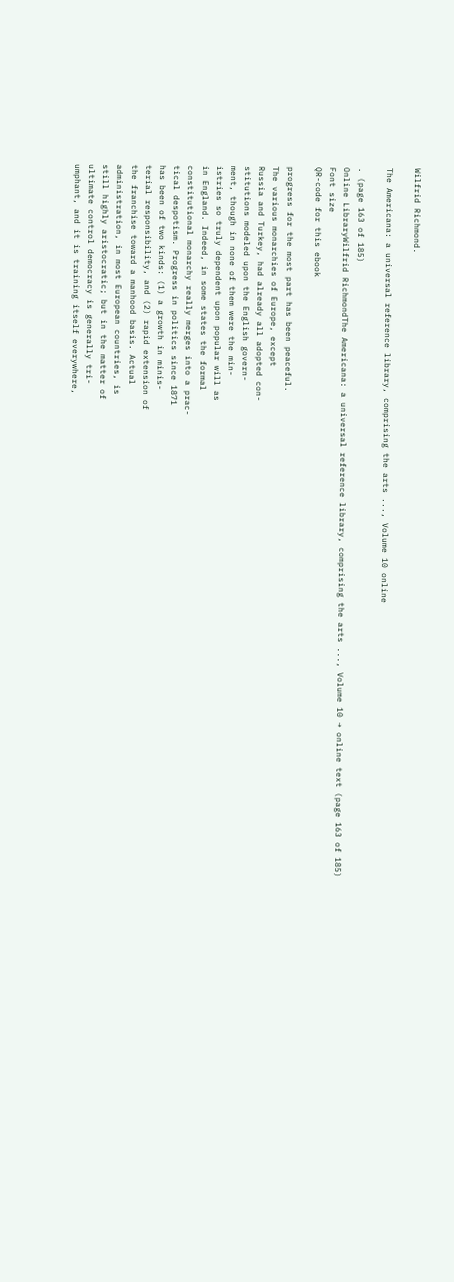Wilfrid Richmond.

The Americana: a universal reference library, comprising the arts ..., Volume 10 online

. (page 163 of 185)
Online LibraryWilfrid RichmondThe Americana: a universal reference library, comprising the arts ..., Volume 10 → online text (page 163 of 185)
Font size
QR-code for this ebook

progress for the most part has been peaceful.
The various monarchies of Europe, except
Russia and Turkey, had already all adopted con-
stitutions modeled upon the English govern-
ment, though in none of them were the min-
istries so truly dependent upon popular will as
in England. Indeed, in some states the formal
constitutional monarchy really merges into a prac-
tical despotism. Progress in politics since 1871
has been of two kinds: (1) a growth in minis-
terial responsibility, and (2) rapid extension of
the franchise toward a manhood basis. Actual
administration, in most European countries, is
still highly aristocratic; but in the matter of
ultimate control democracy is generally tri-
umphant, and it is training itself everywhere,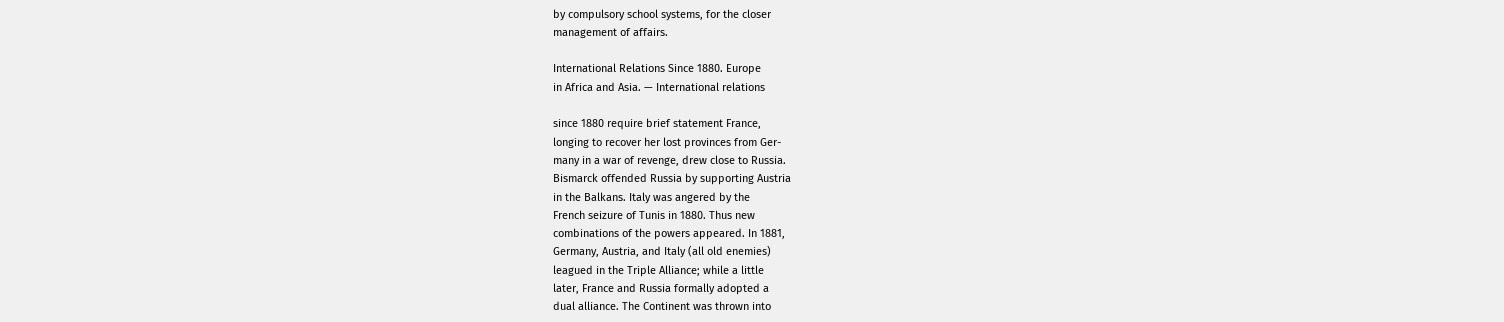by compulsory school systems, for the closer
management of affairs.

International Relations Since 1880. Europe
in Africa and Asia. — International relations

since 1880 require brief statement France,
longing to recover her lost provinces from Ger-
many in a war of revenge, drew close to Russia.
Bismarck offended Russia by supporting Austria
in the Balkans. Italy was angered by the
French seizure of Tunis in 1880. Thus new
combinations of the powers appeared. In 1881,
Germany, Austria, and Italy (all old enemies)
leagued in the Triple Alliance; while a little
later, France and Russia formally adopted a
dual alliance. The Continent was thrown into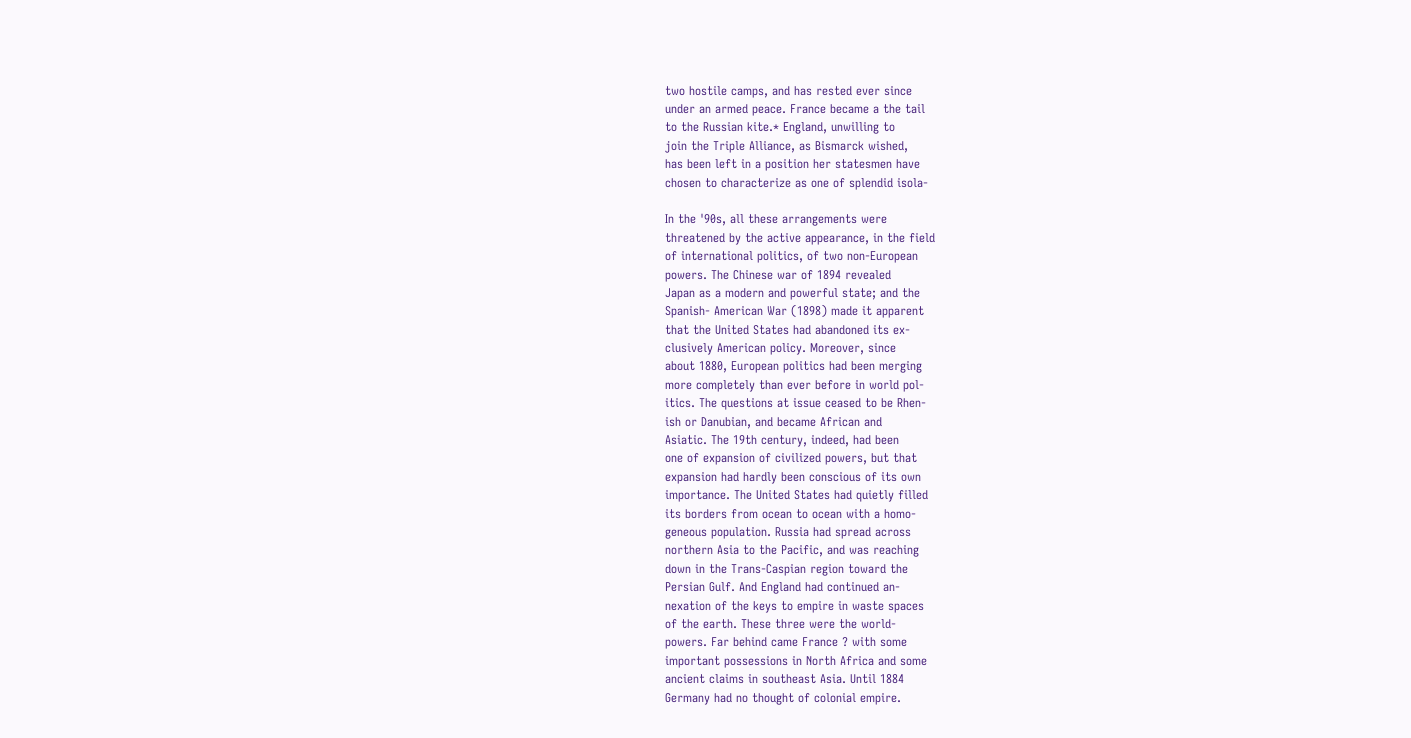two hostile camps, and has rested ever since
under an armed peace. France became a the tail
to the Russian kite.* England, unwilling to
join the Triple Alliance, as Bismarck wished,
has been left in a position her statesmen have
chosen to characterize as one of splendid isola-

In the '90s, all these arrangements were
threatened by the active appearance, in the field
of international politics, of two non-European
powers. The Chinese war of 1894 revealed
Japan as a modern and powerful state; and the
Spanish- American War (1898) made it apparent
that the United States had abandoned its ex-
clusively American policy. Moreover, since
about 1880, European politics had been merging
more completely than ever before in world pol-
itics. The questions at issue ceased to be Rhen-
ish or Danubian, and became African and
Asiatic. The 19th century, indeed, had been
one of expansion of civilized powers, but that
expansion had hardly been conscious of its own
importance. The United States had quietly filled
its borders from ocean to ocean with a homo-
geneous population. Russia had spread across
northern Asia to the Pacific, and was reaching
down in the Trans-Caspian region toward the
Persian Gulf. And England had continued an-
nexation of the keys to empire in waste spaces
of the earth. These three were the world-
powers. Far behind came France ? with some
important possessions in North Africa and some
ancient claims in southeast Asia. Until 1884
Germany had no thought of colonial empire.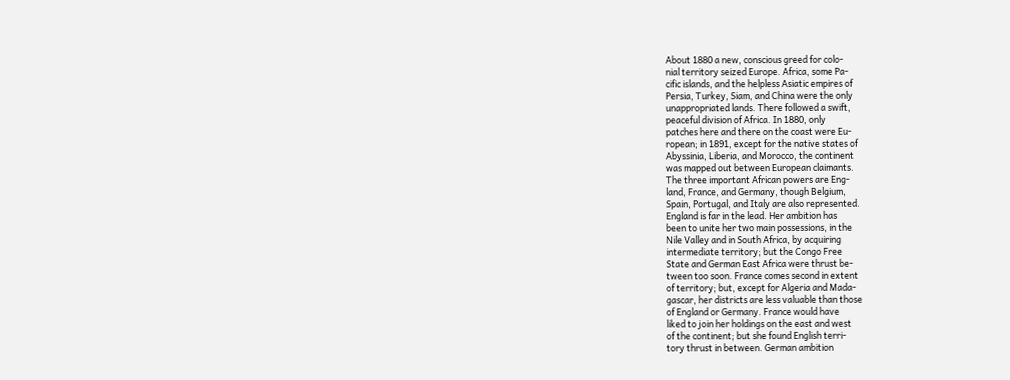About 1880 a new, conscious greed for colo-
nial territory seized Europe. Africa, some Pa-
cific islands, and the helpless Asiatic empires of
Persia, Turkey, Siam, and China were the only
unappropriated lands. There followed a swift,
peaceful division of Africa. In 1880, only
patches here and there on the coast were Eu-
ropean; in 1891, except for the native states of
Abyssinia, Liberia, and Morocco, the continent
was mapped out between European claimants.
The three important African powers are Eng-
land, France, and Germany, though Belgium,
Spain, Portugal, and Italy are also represented.
England is far in the lead. Her ambition has
been to unite her two main possessions, in the
Nile Valley and in South Africa, by acquiring
intermediate territory; but the Congo Free
State and German East Africa were thrust be-
tween too soon. France comes second in extent
of territory; but, except for Algeria and Mada-
gascar, her districts are less valuable than those
of England or Germany. France would have
liked to join her holdings on the east and west
of the continent; but she found English terri-
tory thrust in between. German ambition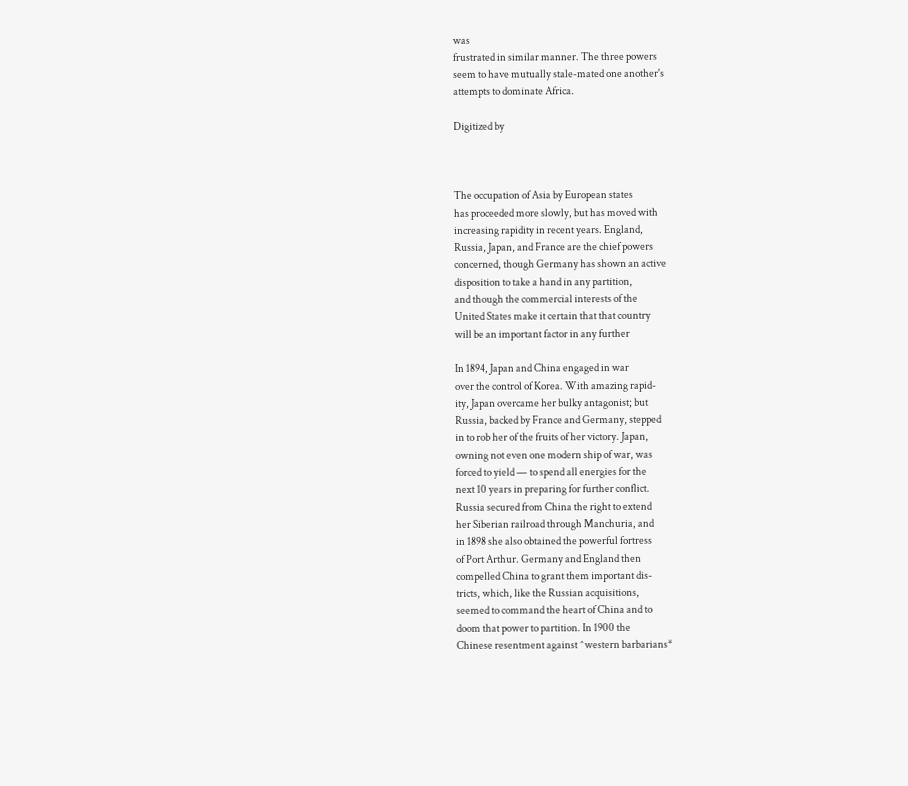was
frustrated in similar manner. The three powers
seem to have mutually stale-mated one another's
attempts to dominate Africa.

Digitized by



The occupation of Asia by European states
has proceeded more slowly, but has moved with
increasing rapidity in recent years. England,
Russia, Japan, and France are the chief powers
concerned, though Germany has shown an active
disposition to take a hand in any partition,
and though the commercial interests of the
United States make it certain that that country
will be an important factor in any further

In 1894, Japan and China engaged in war
over the control of Korea. With amazing rapid-
ity, Japan overcame her bulky antagonist; but
Russia, backed by France and Germany, stepped
in to rob her of the fruits of her victory. Japan,
owning not even one modern ship of war, was
forced to yield — to spend all energies for the
next 10 years in preparing for further conflict.
Russia secured from China the right to extend
her Siberian railroad through Manchuria, and
in 1898 she also obtained the powerful fortress
of Port Arthur. Germany and England then
compelled China to grant them important dis-
tricts, which, like the Russian acquisitions,
seemed to command the heart of China and to
doom that power to partition. In 1900 the
Chinese resentment against ^western barbarians*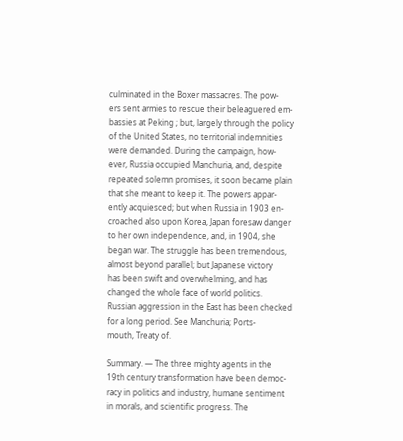culminated in the Boxer massacres. The pow-
ers sent armies to rescue their beleaguered em-
bassies at Peking ; but, largely through the policy
of the United States, no territorial indemnities
were demanded. During the campaign, how-
ever, Russia occupied Manchuria, and, despite
repeated solemn promises, it soon became plain
that she meant to keep it. The powers appar-
ently acquiesced; but when Russia in 1903 en-
croached also upon Korea, Japan foresaw danger
to her own independence, and, in 1904, she
began war. The struggle has been tremendous,
almost beyond parallel; but Japanese victory
has been swift and overwhelming, and has
changed the whole face of world politics.
Russian aggression in the East has been checked
for a long period. See Manchuria; Ports-
mouth, Treaty of.

Summary. — The three mighty agents in the
19th century transformation have been democ-
racy in politics and industry, humane sentiment
in morals, and scientific progress. The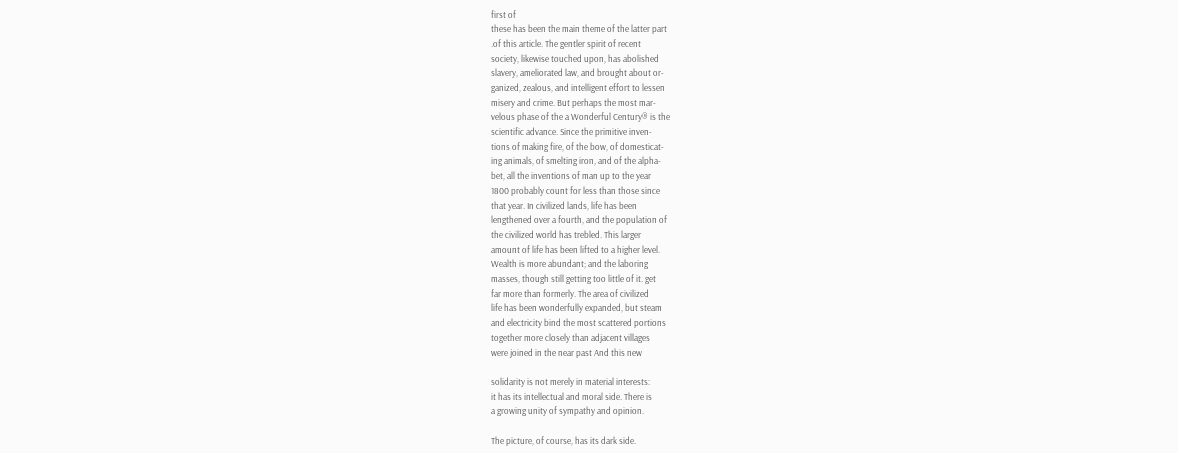first of
these has been the main theme of the latter part
.of this article. The gentler spirit of recent
society, likewise touched upon, has abolished
slavery, ameliorated law, and brought about or-
ganized, zealous, and intelligent effort to lessen
misery and crime. But perhaps the most mar-
velous phase of the a Wonderful Century® is the
scientific advance. Since the primitive inven-
tions of making fire, of the bow, of domesticat-
ing animals, of smelting iron, and of the alpha-
bet, all the inventions of man up to the year
1800 probably count for less than those since
that year. In civilized lands, life has been
lengthened over a fourth, and the population of
the civilized world has trebled. This larger
amount of life has been lifted to a higher level.
Wealth is more abundant; and the laboring
masses, though still getting too little of it. get
far more than formerly. The area of civilized
life has been wonderfully expanded, but steam
and electricity bind the most scattered portions
together more closely than adjacent villages
were joined in the near past And this new

solidarity is not merely in material interests:
it has its intellectual and moral side. There is
a growing unity of sympathy and opinion.

The picture, of course, has its dark side.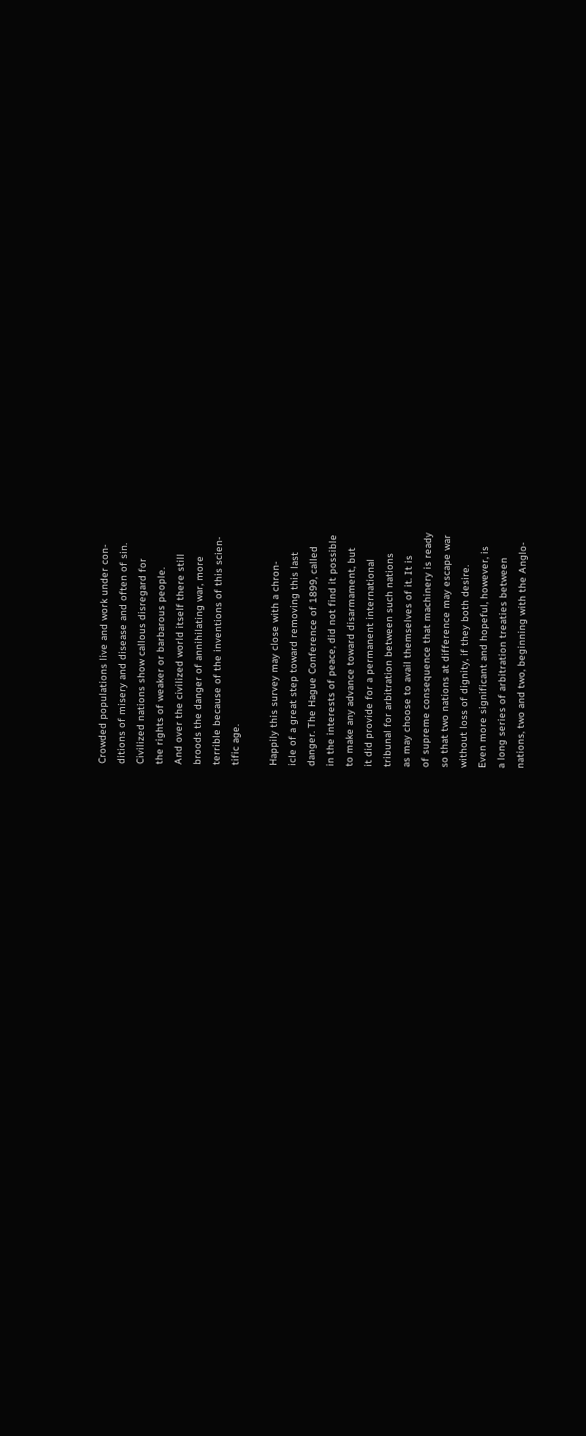Crowded populations live and work under con-
ditions of misery and disease and often of sin.
Civilized nations show callous disregard for
the rights of weaker or barbarous people.
And over the civilized world itself there still
broods the danger of annihilating war, more
terrible because of the inventions of this scien-
tific age.

Happily this survey may close with a chron-
icle of a great step toward removing this last
danger. The Hague Conference of 1899, called
in the interests of peace, did not find it possible
to make any advance toward disarmament, but
it did provide for a permanent international
tribunal for arbitration between such nations
as may choose to avail themselves of it. It is
of supreme consequence that machinery is ready
so that two nations at difference may escape war
without loss of dignity, if they both desire.
Even more significant and hopeful, however, is
a long series of arbitration treaties between
nations, two and two, beginning with the Anglo-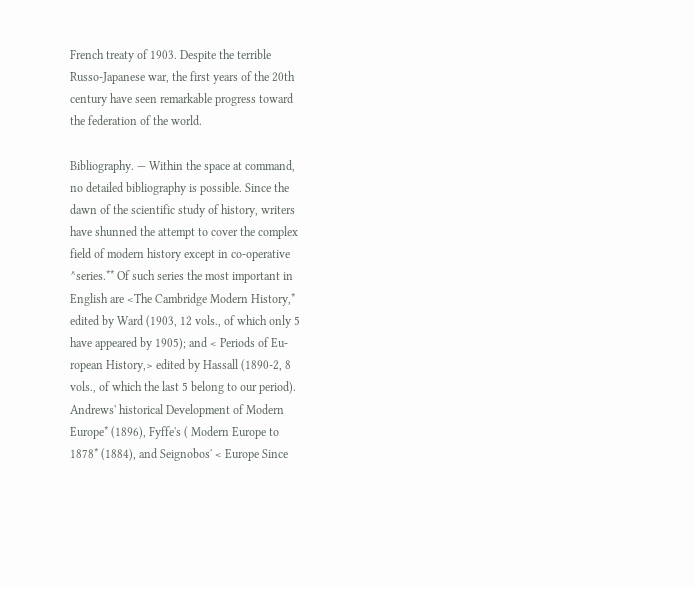French treaty of 1903. Despite the terrible
Russo-Japanese war, the first years of the 20th
century have seen remarkable progress toward
the federation of the world.

Bibliography. — Within the space at command,
no detailed bibliography is possible. Since the
dawn of the scientific study of history, writers
have shunned the attempt to cover the complex
field of modern history except in co-operative
^series.** Of such series the most important in
English are <The Cambridge Modern History,*
edited by Ward (1903, 12 vols., of which only 5
have appeared by 1905); and < Periods of Eu-
ropean History,> edited by Hassall (1890-2, 8
vols., of which the last 5 belong to our period).
Andrews' historical Development of Modern
Europe* (1896), Fyffe's ( Modern Europe to
1878* (1884), and Seignobos' < Europe Since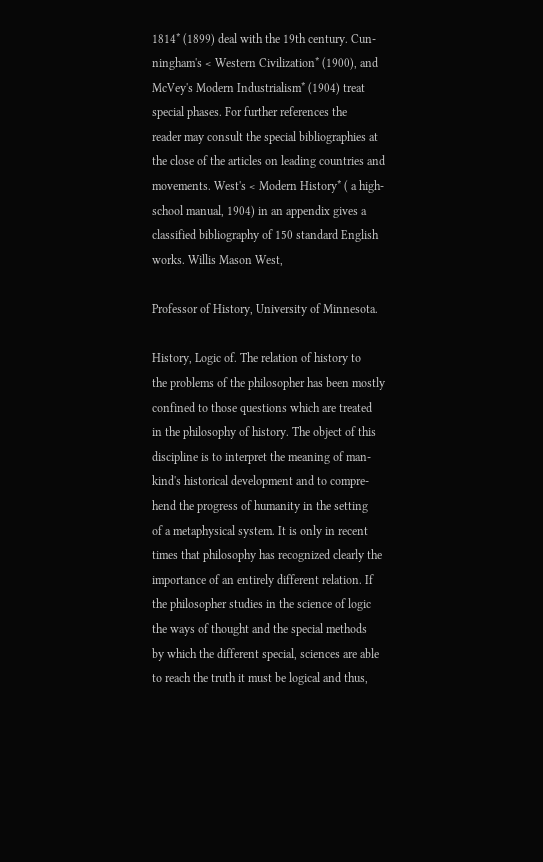1814* (1899) deal with the 19th century. Cun-
ningham's < Western Civilization* (1900), and
McVey's Modern Industrialism* (1904) treat
special phases. For further references the
reader may consult the special bibliographies at
the close of the articles on leading countries and
movements. West's < Modern History* ( a high-
school manual, 1904) in an appendix gives a
classified bibliography of 150 standard English
works. Willis Mason West,

Professor of History, University of Minnesota.

History, Logic of. The relation of history to
the problems of the philosopher has been mostly
confined to those questions which are treated
in the philosophy of history. The object of this
discipline is to interpret the meaning of man-
kind's historical development and to compre-
hend the progress of humanity in the setting
of a metaphysical system. It is only in recent
times that philosophy has recognized clearly the
importance of an entirely different relation. If
the philosopher studies in the science of logic
the ways of thought and the special methods
by which the different special, sciences are able
to reach the truth it must be logical and thus,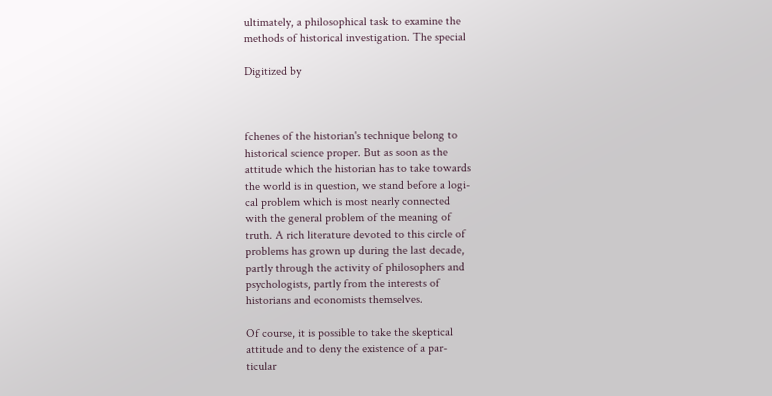ultimately, a philosophical task to examine the
methods of historical investigation. The special

Digitized by



fchenes of the historian's technique belong to
historical science proper. But as soon as the
attitude which the historian has to take towards
the world is in question, we stand before a logi-
cal problem which is most nearly connected
with the general problem of the meaning of
truth. A rich literature devoted to this circle of
problems has grown up during the last decade,
partly through the activity of philosophers and
psychologists, partly from the interests of
historians and economists themselves.

Of course, it is possible to take the skeptical
attitude and to deny the existence of a par-
ticular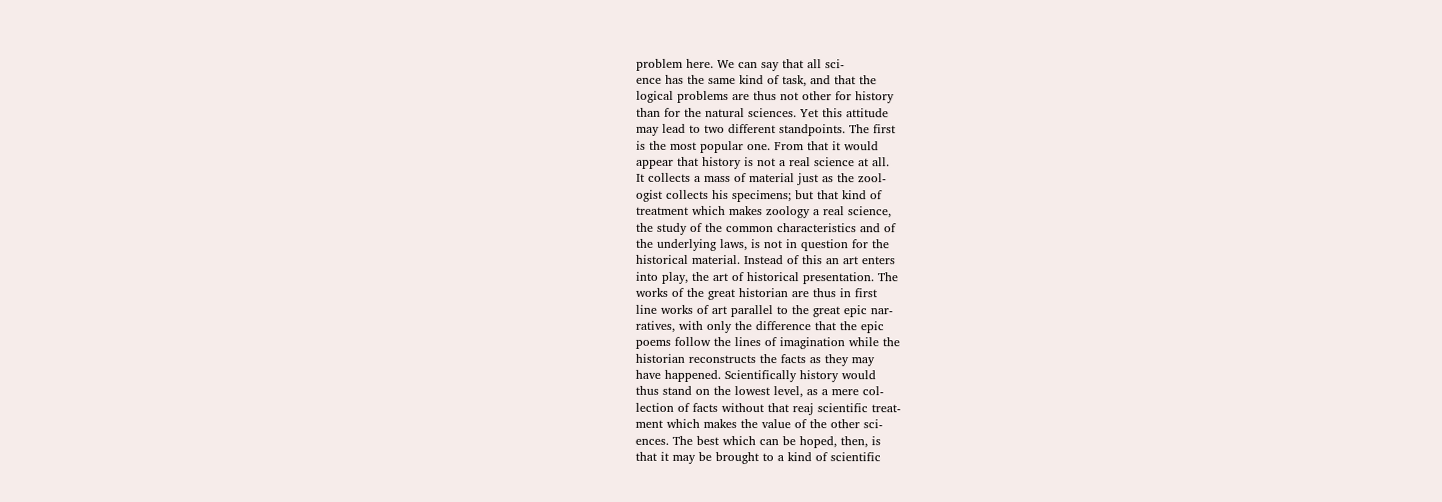problem here. We can say that all sci-
ence has the same kind of task, and that the
logical problems are thus not other for history
than for the natural sciences. Yet this attitude
may lead to two different standpoints. The first
is the most popular one. From that it would
appear that history is not a real science at all.
It collects a mass of material just as the zool-
ogist collects his specimens; but that kind of
treatment which makes zoology a real science,
the study of the common characteristics and of
the underlying laws, is not in question for the
historical material. Instead of this an art enters
into play, the art of historical presentation. The
works of the great historian are thus in first
line works of art parallel to the great epic nar-
ratives, with only the difference that the epic
poems follow the lines of imagination while the
historian reconstructs the facts as they may
have happened. Scientifically history would
thus stand on the lowest level, as a mere col-
lection of facts without that reaj scientific treat-
ment which makes the value of the other sci-
ences. The best which can be hoped, then, is
that it may be brought to a kind of scientific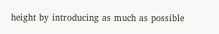height by introducing as much as possible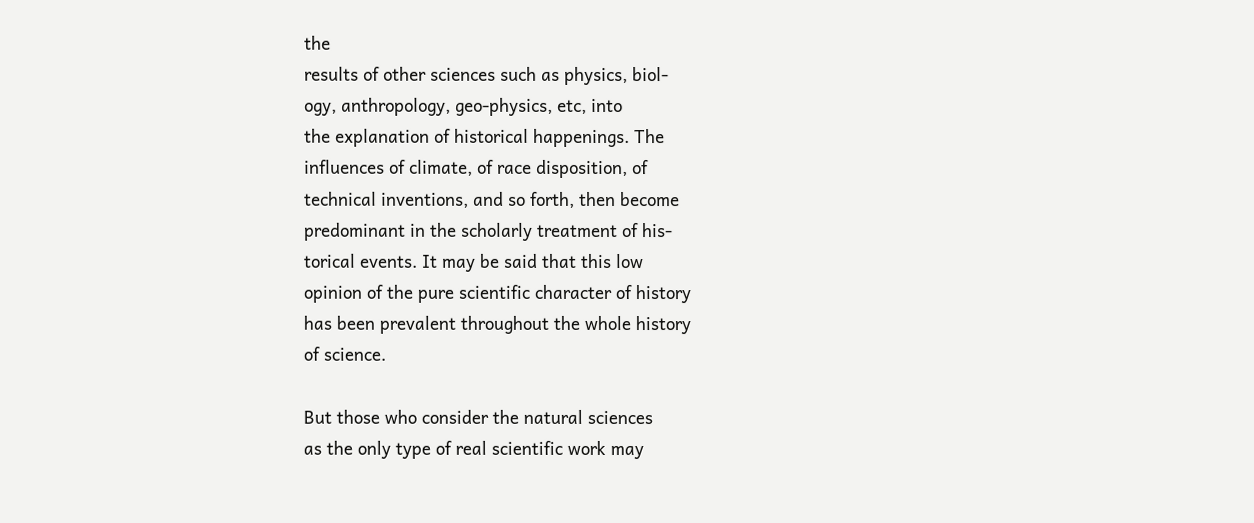the
results of other sciences such as physics, biol-
ogy, anthropology, geo-physics, etc, into
the explanation of historical happenings. The
influences of climate, of race disposition, of
technical inventions, and so forth, then become
predominant in the scholarly treatment of his-
torical events. It may be said that this low
opinion of the pure scientific character of history
has been prevalent throughout the whole history
of science.

But those who consider the natural sciences
as the only type of real scientific work may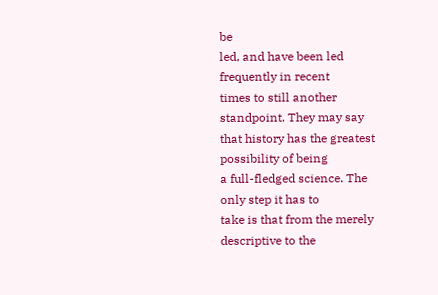be
led, and have been led frequently in recent
times to still another standpoint. They may say
that history has the greatest possibility of being
a full-fledged science. The only step it has to
take is that from the merely descriptive to the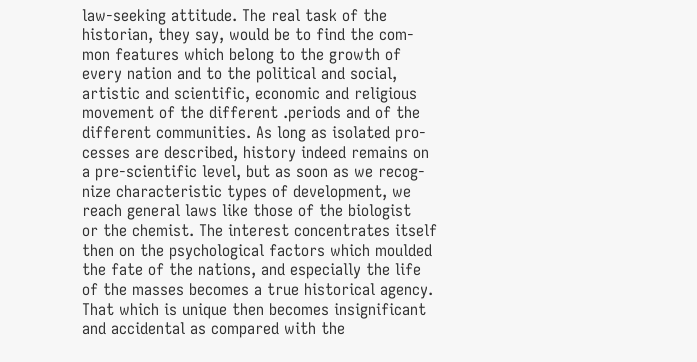law-seeking attitude. The real task of the
historian, they say, would be to find the com-
mon features which belong to the growth of
every nation and to the political and social,
artistic and scientific, economic and religious
movement of the different .periods and of the
different communities. As long as isolated pro-
cesses are described, history indeed remains on
a pre-scientific level, but as soon as we recog-
nize characteristic types of development, we
reach general laws like those of the biologist
or the chemist. The interest concentrates itself
then on the psychological factors which moulded
the fate of the nations, and especially the life
of the masses becomes a true historical agency.
That which is unique then becomes insignificant
and accidental as compared with the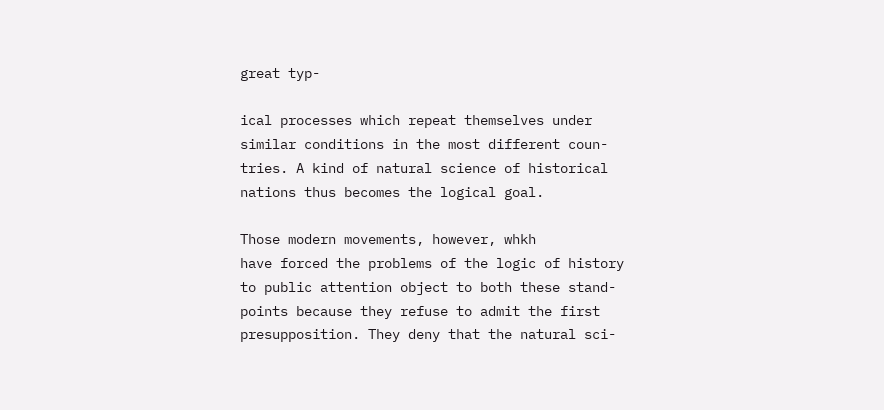great typ-

ical processes which repeat themselves under
similar conditions in the most different coun-
tries. A kind of natural science of historical
nations thus becomes the logical goal.

Those modern movements, however, whkh
have forced the problems of the logic of history
to public attention object to both these stand-
points because they refuse to admit the first
presupposition. They deny that the natural sci-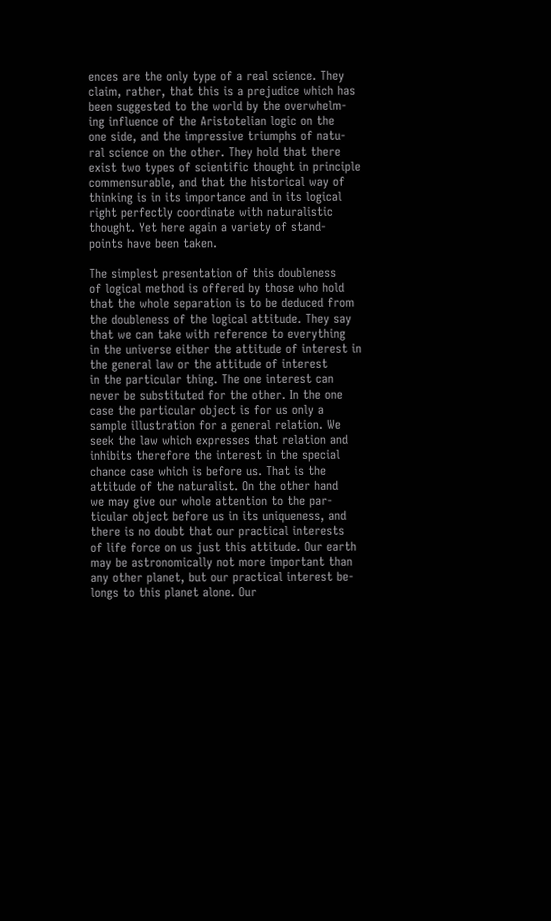ences are the only type of a real science. They
claim, rather, that this is a prejudice which has
been suggested to the world by the overwhelm-
ing influence of the Aristotelian logic on the
one side, and the impressive triumphs of natu-
ral science on the other. They hold that there
exist two types of scientific thought in principle
commensurable, and that the historical way of
thinking is in its importance and in its logical
right perfectly coordinate with naturalistic
thought. Yet here again a variety of stand-
points have been taken.

The simplest presentation of this doubleness
of logical method is offered by those who hold
that the whole separation is to be deduced from
the doubleness of the logical attitude. They say
that we can take with reference to everything
in the universe either the attitude of interest in
the general law or the attitude of interest
in the particular thing. The one interest can
never be substituted for the other. In the one
case the particular object is for us only a
sample illustration for a general relation. We
seek the law which expresses that relation and
inhibits therefore the interest in the special
chance case which is before us. That is the
attitude of the naturalist. On the other hand
we may give our whole attention to the par-
ticular object before us in its uniqueness, and
there is no doubt that our practical interests
of life force on us just this attitude. Our earth
may be astronomically not more important than
any other planet, but our practical interest be-
longs to this planet alone. Our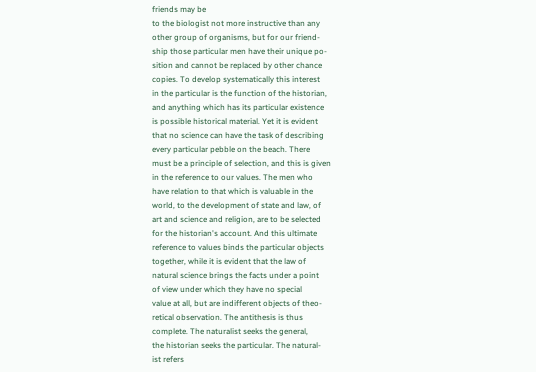friends may be
to the biologist not more instructive than any
other group of organisms, but for our friend-
ship those particular men have their unique po-
sition and cannot be replaced by other chance
copies. To develop systematically this interest
in the particular is the function of the historian,
and anything which has its particular existence
is possible historical material. Yet it is evident
that no science can have the task of describing
every particular pebble on the beach. There
must be a principle of selection, and this is given
in the reference to our values. The men who
have relation to that which is valuable in the
world, to the development of state and law, of
art and science and religion, are to be selected
for the historian's account. And this ultimate
reference to values binds the particular objects
together, while it is evident that the law of
natural science brings the facts under a point
of view under which they have no special
value at all, but are indifferent objects of theo-
retical observation. The antithesis is thus
complete. The naturalist seeks the general,
the historian seeks the particular. The natural-
ist refers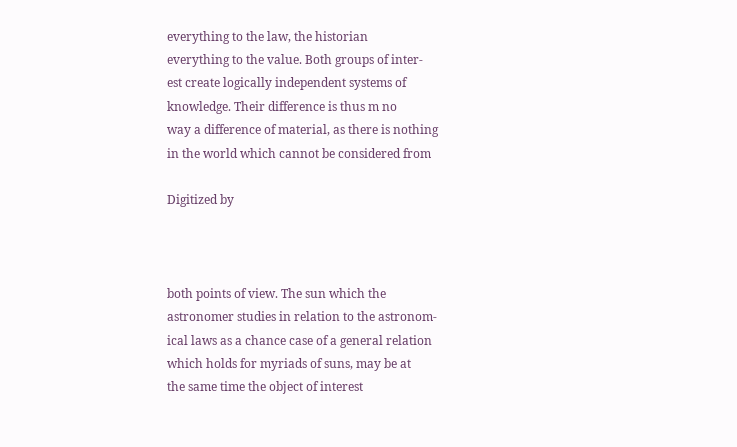everything to the law, the historian
everything to the value. Both groups of inter-
est create logically independent systems of
knowledge. Their difference is thus m no
way a difference of material, as there is nothing
in the world which cannot be considered from

Digitized by



both points of view. The sun which the
astronomer studies in relation to the astronom-
ical laws as a chance case of a general relation
which holds for myriads of suns, may be at
the same time the object of interest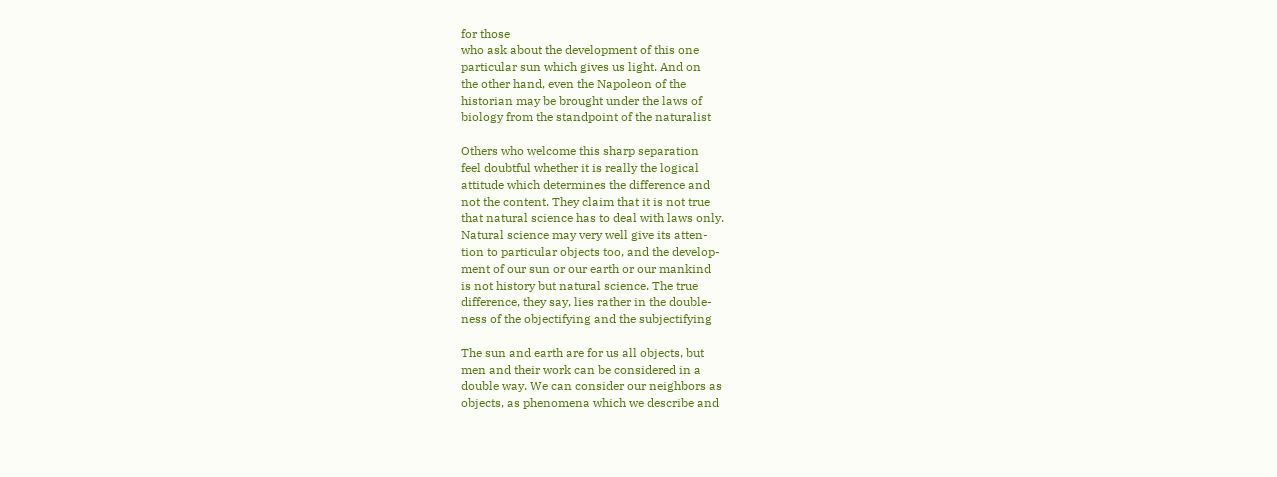for those
who ask about the development of this one
particular sun which gives us light. And on
the other hand, even the Napoleon of the
historian may be brought under the laws of
biology from the standpoint of the naturalist

Others who welcome this sharp separation
feel doubtful whether it is really the logical
attitude which determines the difference and
not the content. They claim that it is not true
that natural science has to deal with laws only.
Natural science may very well give its atten-
tion to particular objects too, and the develop-
ment of our sun or our earth or our mankind
is not history but natural science. The true
difference, they say, lies rather in the double-
ness of the objectifying and the subjectifying

The sun and earth are for us all objects, but
men and their work can be considered in a
double way. We can consider our neighbors as
objects, as phenomena which we describe and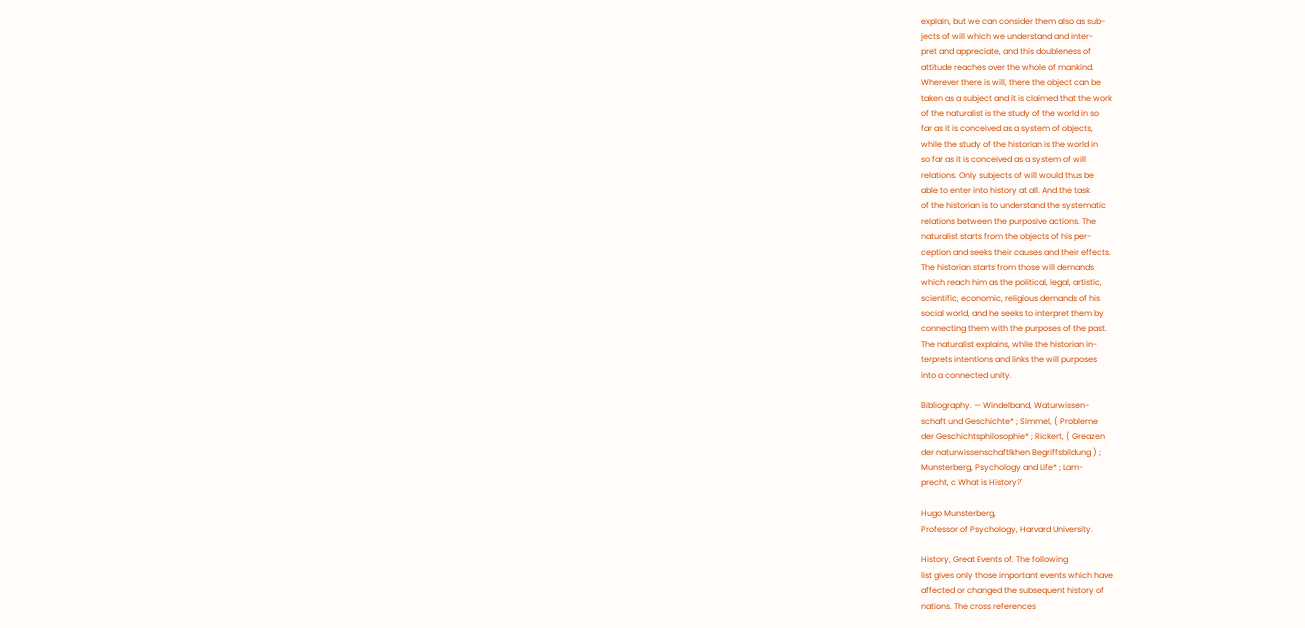explain, but we can consider them also as sub-
jects of will which we understand and inter-
pret and appreciate, and this doubleness of
attitude reaches over the whole of mankind.
Wherever there is will, there the object can be
taken as a subject and it is claimed that the work
of the naturalist is the study of the world in so
far as it is conceived as a system of objects,
while the study of the historian is the world in
so far as it is conceived as a system of will
relations. Only subjects of will would thus be
able to enter into history at all. And the task
of the historian is to understand the systematic
relations between the purposive actions. The
naturalist starts from the objects of his per-
ception and seeks their causes and their effects.
The historian starts from those will demands
which reach him as the political, legal, artistic,
scientific, economic, religious demands of his
social world, and he seeks to interpret them by
connecting them with the purposes of the past.
The naturalist explains, while the historian in-
terprets intentions and links the will purposes
into a connected unity.

Bibliography. — Windelband, Waturwissen-
schaft und Geschichte* ; Simmel, ( Probleme
der Geschichtsphilosophie* ; Rickert, ( Greazen
der naturwissenschaftlkhen Begriffsbildung ) ;
Munsterberg, Psychology and Life* ; Lam-
precht, c What is History?'

Hugo Munsterberg,
Professor of Psychology, Harvard University.

History, Great Events of. The following
list gives only those important events which have
affected or changed the subsequent history of
nations. The cross references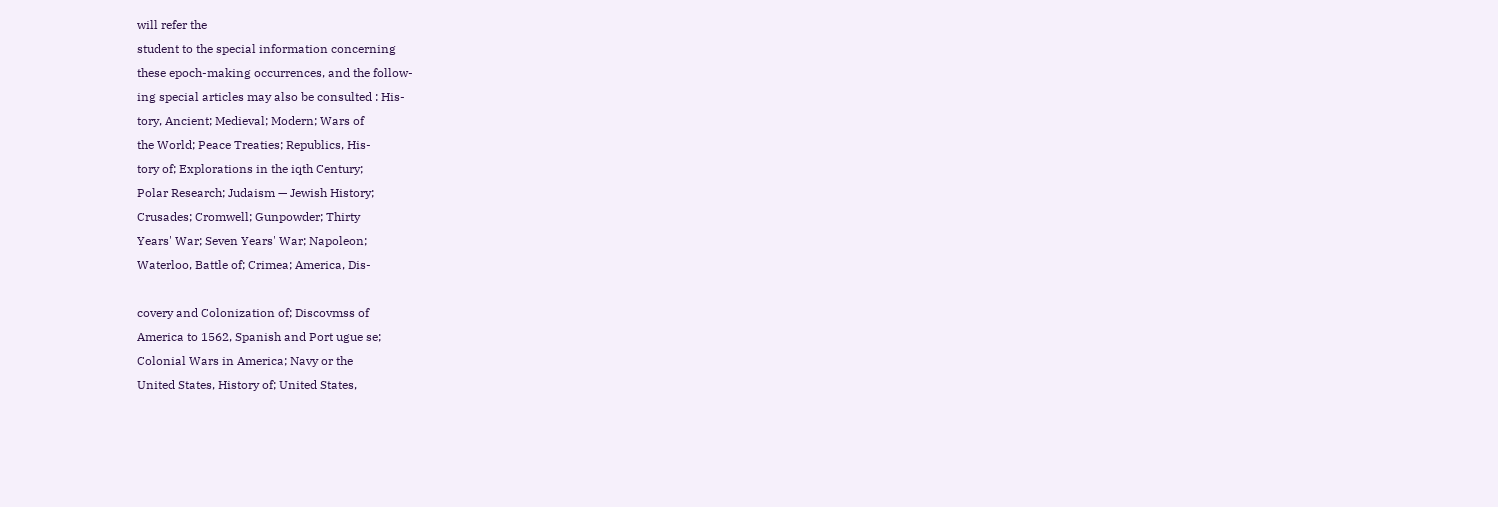will refer the
student to the special information concerning
these epoch-making occurrences, and the follow-
ing special articles may also be consulted : His-
tory, Ancient; Medieval; Modern; Wars of
the World; Peace Treaties; Republics, His-
tory of; Explorations in the iqth Century;
Polar Research; Judaism — Jewish History;
Crusades; Cromwell; Gunpowder; Thirty
Years' War; Seven Years' War; Napoleon;
Waterloo, Battle of; Crimea; America, Dis-

covery and Colonization of; Discovmss of
America to 1562, Spanish and Port ugue se;
Colonial Wars in America; Navy or the
United States, History of; United States,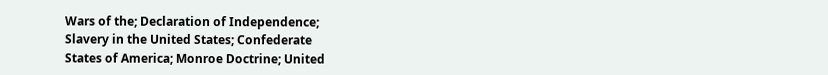Wars of the; Declaration of Independence;
Slavery in the United States; Confederate
States of America; Monroe Doctrine; United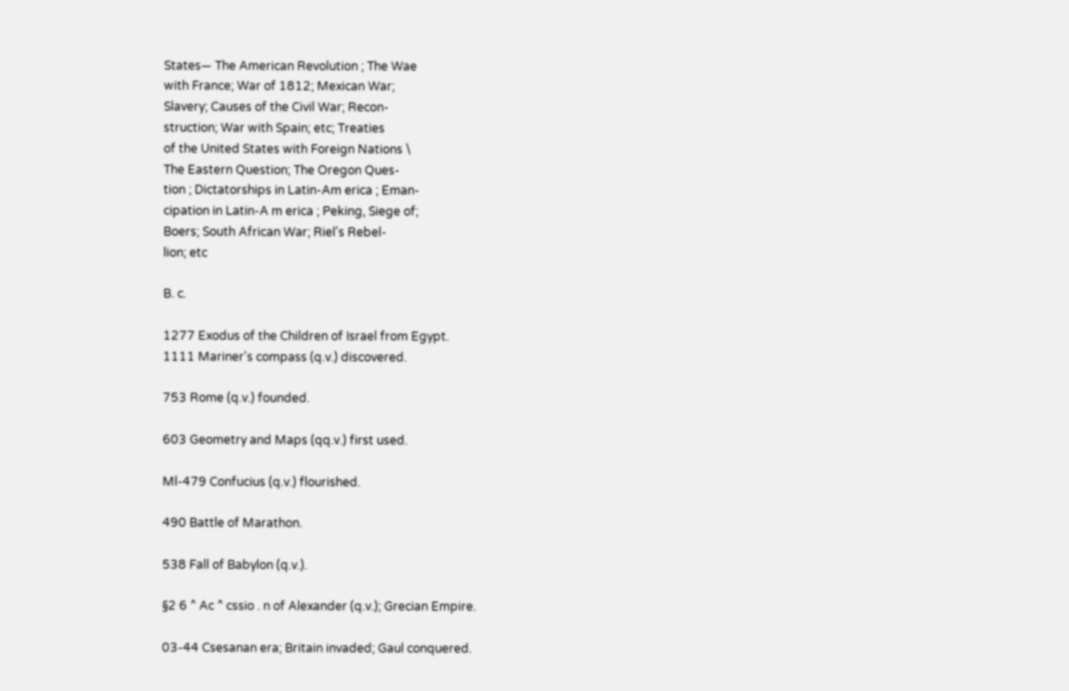States— The American Revolution ; The Wae
with France; War of 1812; Mexican War;
Slavery; Causes of the Civil War; Recon-
struction; War with Spain; etc; Treaties
of the United States with Foreign Nations \
The Eastern Question; The Oregon Ques-
tion ; Dictatorships in Latin-Am erica ; Eman-
cipation in Latin-A m erica ; Peking, Siege of;
Boers; South African War; Riel's Rebel-
lion; etc

B. c.

1277 Exodus of the Children of Israel from Egypt.
1111 Mariner's compass (q.v.) discovered.

753 Rome (q.v.) founded.

603 Geometry and Maps (qq.v.) first used.

Ml-479 Confucius (q.v.) flourished.

490 Battle of Marathon.

538 Fall of Babylon (q.v.).

§2 6 ^ Ac ^ cssio . n of Alexander (q.v.); Grecian Empire.

03-44 Csesanan era; Britain invaded; Gaul conquered.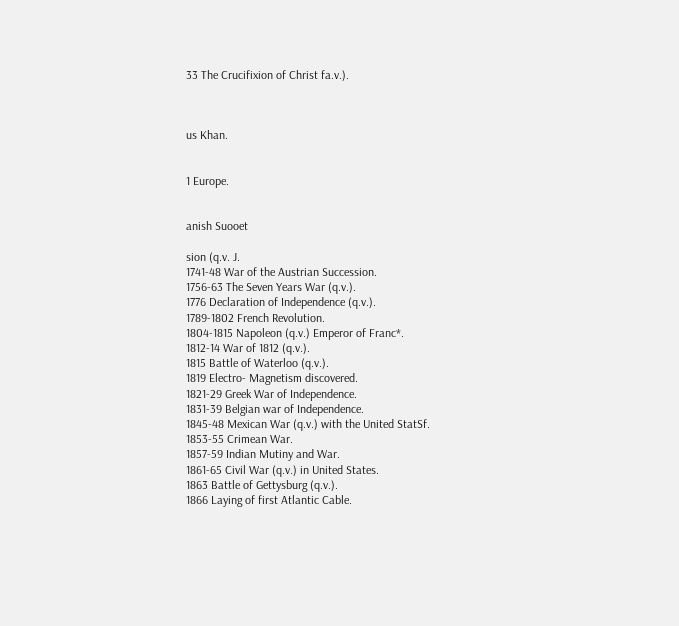33 The Crucifixion of Christ fa.v.).



us Khan.


1 Europe.


anish Suooet

sion (q.v. J.
1741-48 War of the Austrian Succession.
1756-63 The Seven Years War (q.v.).
1776 Declaration of Independence (q.v.).
1789-1802 French Revolution.
1804-1815 Napoleon (q.v.) Emperor of Franc*.
1812-14 War of 1812 (q.v.).
1815 Battle of Waterloo (q.v.).
1819 Electro- Magnetism discovered.
1821-29 Greek War of Independence.
1831-39 Belgian war of Independence.
1845-48 Mexican War (q.v.) with the United StatSf.
1853-55 Crimean War.
1857-59 Indian Mutiny and War.
1861-65 Civil War (q.v.) in United States.
1863 Battle of Gettysburg (q.v.).
1866 Laying of first Atlantic Cable.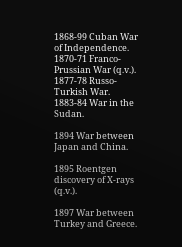1868-99 Cuban War of Independence.
1870-71 Franco-Prussian War (q.v.).
1877-78 Russo-Turkish War.
1883-84 War in the Sudan.

1894 War between Japan and China.

1895 Roentgen discovery of X-rays (q.v.).

1897 War between Turkey and Greece.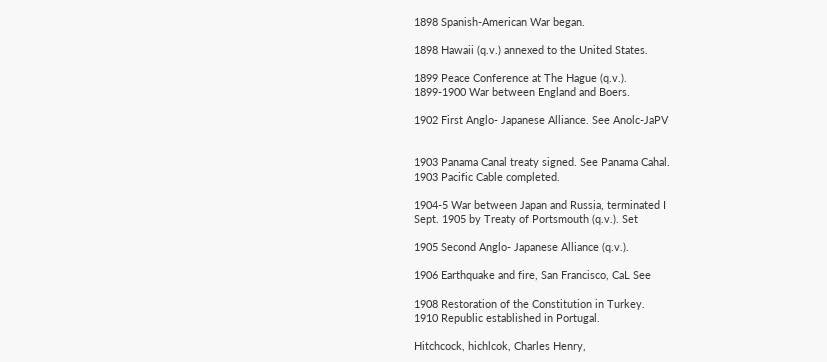1898 Spanish-American War began.

1898 Hawaii (q.v.) annexed to the United States.

1899 Peace Conference at The Hague (q.v.).
1899-1900 War between England and Boers.

1902 First Anglo- Japanese Alliance. See Anolc-JaPV


1903 Panama Canal treaty signed. See Panama Cahal.
1903 Pacific Cable completed.

1904-5 War between Japan and Russia, terminated I
Sept. 1905 by Treaty of Portsmouth (q.v.). Set

1905 Second Anglo- Japanese Alliance (q.v.).

1906 Earthquake and fire, San Francisco, CaL See

1908 Restoration of the Constitution in Turkey.
1910 Republic established in Portugal.

Hitchcock, hichlcok, Charles Henry,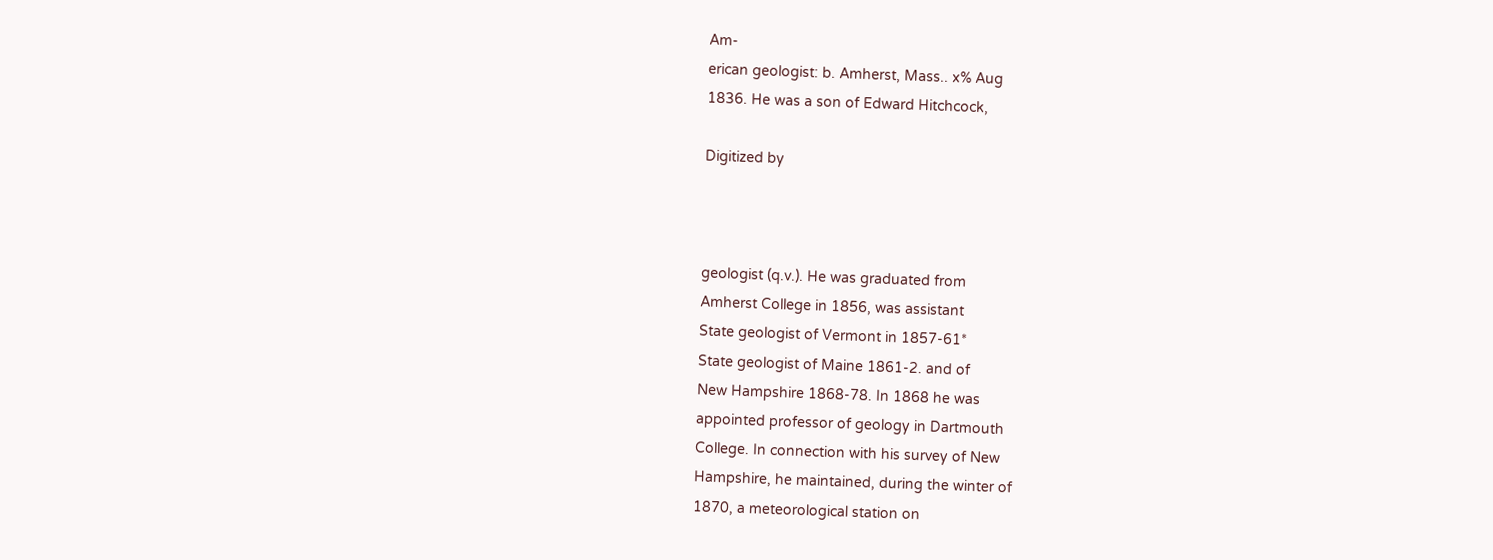Am-
erican geologist: b. Amherst, Mass.. x% Aug
1836. He was a son of Edward Hitchcock,

Digitized by



geologist (q.v.). He was graduated from
Amherst College in 1856, was assistant
State geologist of Vermont in 1857-61*
State geologist of Maine 1861-2. and of
New Hampshire 1868-78. In 1868 he was
appointed professor of geology in Dartmouth
College. In connection with his survey of New
Hampshire, he maintained, during the winter of
1870, a meteorological station on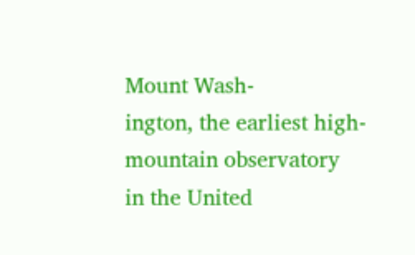Mount Wash-
ington, the earliest high-mountain observatory
in the United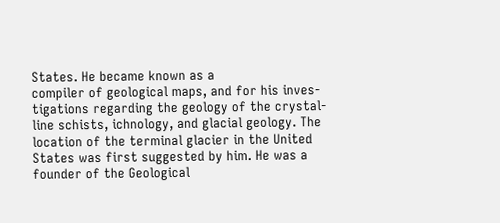States. He became known as a
compiler of geological maps, and for his inves-
tigations regarding the geology of the crystal-
line schists, ichnology, and glacial geology. The
location of the terminal glacier in the United
States was first suggested by him. He was a
founder of the Geological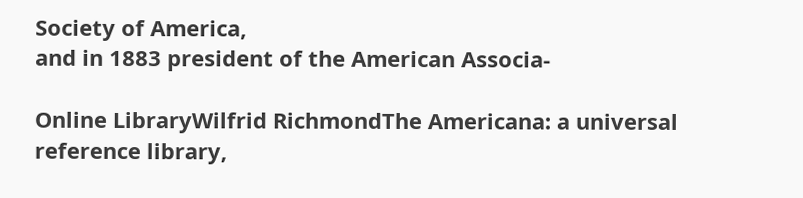Society of America,
and in 1883 president of the American Associa-

Online LibraryWilfrid RichmondThe Americana: a universal reference library,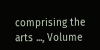comprising the arts ..., Volume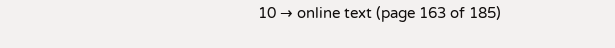10 → online text (page 163 of 185)